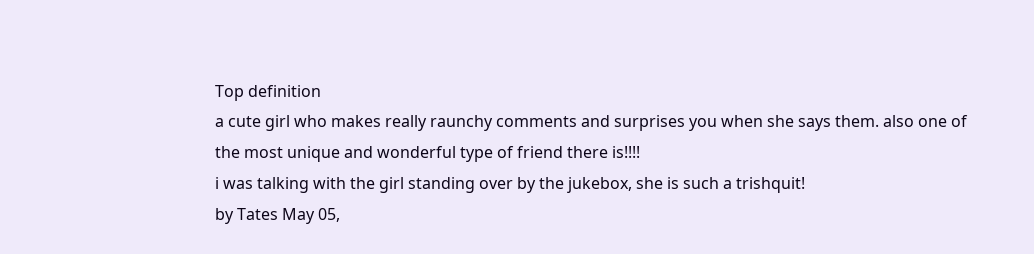Top definition
a cute girl who makes really raunchy comments and surprises you when she says them. also one of the most unique and wonderful type of friend there is!!!!
i was talking with the girl standing over by the jukebox, she is such a trishquit!
by Tates May 05,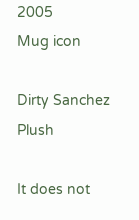2005
Mug icon

Dirty Sanchez Plush

It does not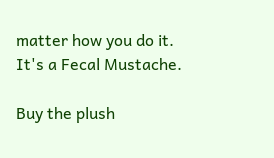matter how you do it. It's a Fecal Mustache.

Buy the plush